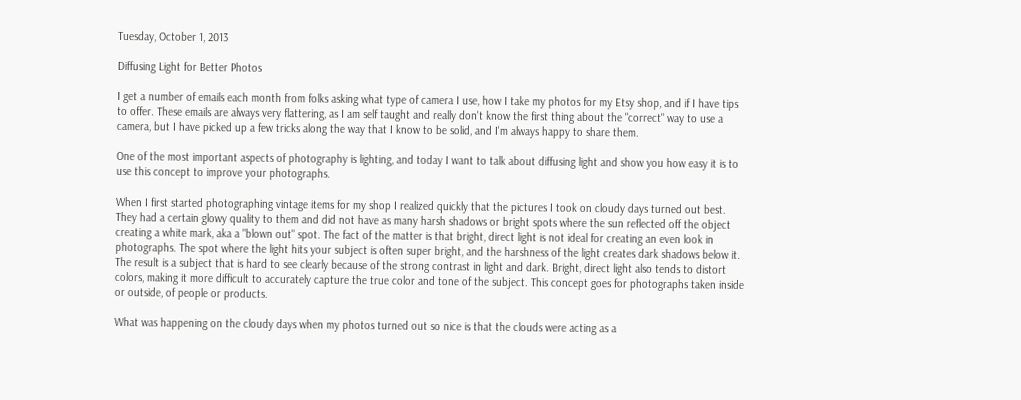Tuesday, October 1, 2013

Diffusing Light for Better Photos

I get a number of emails each month from folks asking what type of camera I use, how I take my photos for my Etsy shop, and if I have tips to offer. These emails are always very flattering, as I am self taught and really don't know the first thing about the "correct" way to use a camera, but I have picked up a few tricks along the way that I know to be solid, and I'm always happy to share them.

One of the most important aspects of photography is lighting, and today I want to talk about diffusing light and show you how easy it is to use this concept to improve your photographs.

When I first started photographing vintage items for my shop I realized quickly that the pictures I took on cloudy days turned out best. They had a certain glowy quality to them and did not have as many harsh shadows or bright spots where the sun reflected off the object creating a white mark, aka a "blown out" spot. The fact of the matter is that bright, direct light is not ideal for creating an even look in photographs. The spot where the light hits your subject is often super bright, and the harshness of the light creates dark shadows below it. The result is a subject that is hard to see clearly because of the strong contrast in light and dark. Bright, direct light also tends to distort colors, making it more difficult to accurately capture the true color and tone of the subject. This concept goes for photographs taken inside or outside, of people or products.

What was happening on the cloudy days when my photos turned out so nice is that the clouds were acting as a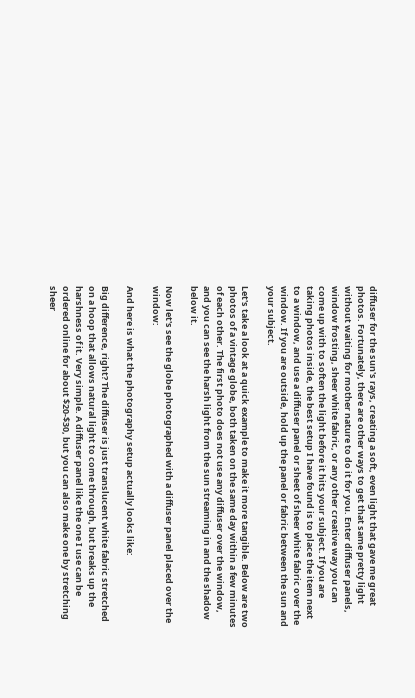diffuser for the sun's rays, creating a soft, even light that gave me great photos. Fortunately, there are other ways to get that same pretty light without waiting for mother nature to do it for you. Enter diffuser panels, window frosting, sheer white fabric, or any other creative way you can come up with to soften the light before it hits your subject. If you are taking photos inside, the best setup I have found is to place the item next to a window, and use a diffuser panel or sheet of sheer white fabric over the window. If you are outside, hold up the panel or fabric between the sun and your subject.

Let's take a look at a quick example to make it more tangible. Below are two photos of a vintage globe, both taken on the same day within a few minutes of each other. The first photo does not use any diffuser over the window, and you can see the harsh light from the sun streaming in and the shadow below it.

Now let's see the globe photographed with a diffuser panel placed over the window:

And here is what the photography setup actually looks like:

Big difference, right? The diffuser is just translucent white fabric stretched on a hoop that allows natural light to come through, but breaks up the harshness of it. Very simple. A diffuser panel like the one I use can be ordered online for about $20-$30, but you can also make one by stretching sheer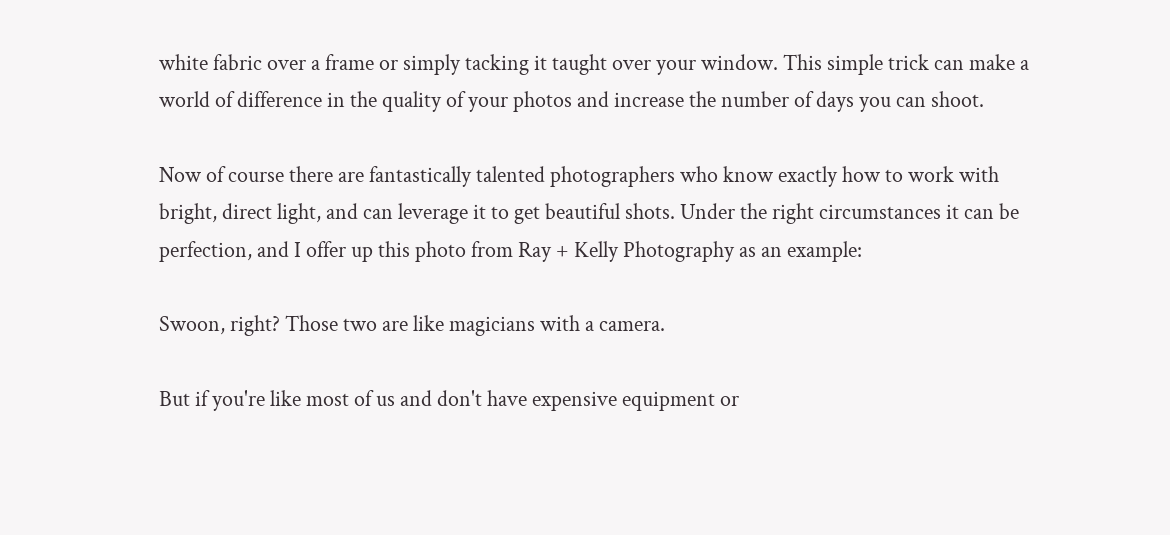white fabric over a frame or simply tacking it taught over your window. This simple trick can make a world of difference in the quality of your photos and increase the number of days you can shoot.

Now of course there are fantastically talented photographers who know exactly how to work with bright, direct light, and can leverage it to get beautiful shots. Under the right circumstances it can be perfection, and I offer up this photo from Ray + Kelly Photography as an example:

Swoon, right? Those two are like magicians with a camera.

But if you're like most of us and don't have expensive equipment or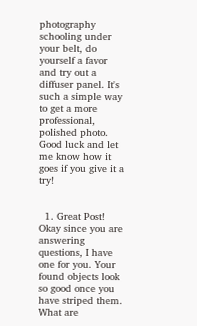photography schooling under your belt, do yourself a favor and try out a diffuser panel. It's such a simple way to get a more professional, polished photo. Good luck and let me know how it goes if you give it a try!


  1. Great Post! Okay since you are answering questions, I have one for you. Your found objects look so good once you have striped them. What are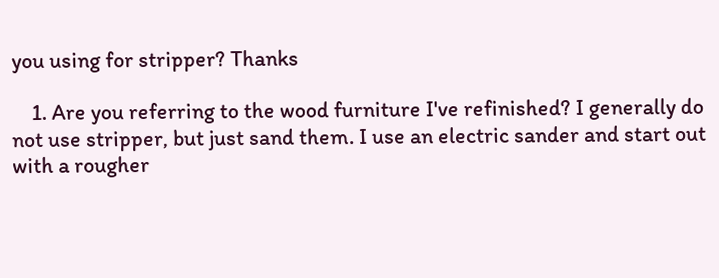you using for stripper? Thanks

    1. Are you referring to the wood furniture I've refinished? I generally do not use stripper, but just sand them. I use an electric sander and start out with a rougher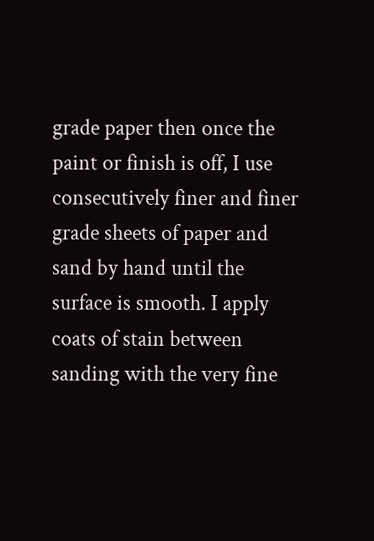grade paper then once the paint or finish is off, I use consecutively finer and finer grade sheets of paper and sand by hand until the surface is smooth. I apply coats of stain between sanding with the very fine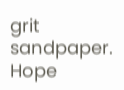grit sandpaper. Hope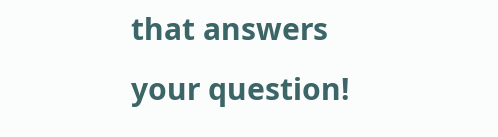that answers your question!